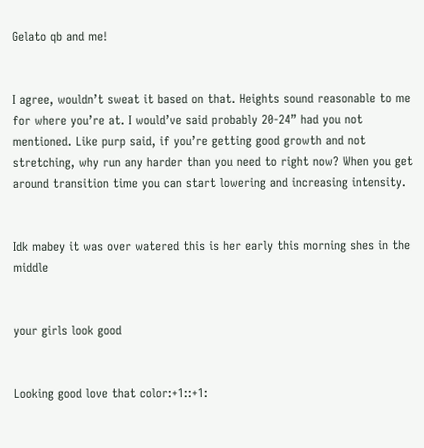Gelato qb and me!


I agree, wouldn’t sweat it based on that. Heights sound reasonable to me for where you’re at. I would’ve said probably 20-24” had you not mentioned. Like purp said, if you’re getting good growth and not stretching, why run any harder than you need to right now? When you get around transition time you can start lowering and increasing intensity.


Idk mabey it was over watered this is her early this morning shes in the middle


your girls look good


Looking good love that color:+1::+1: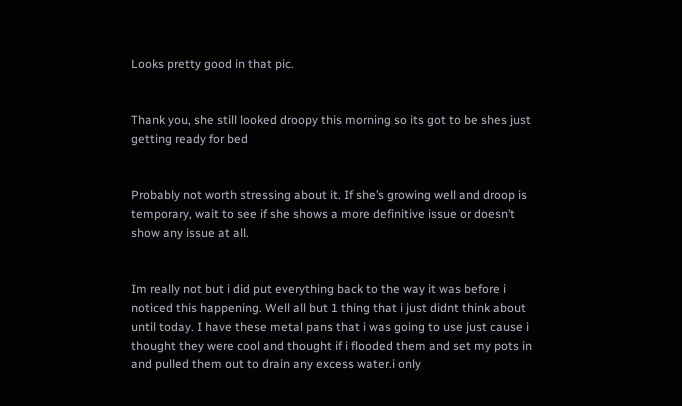Looks pretty good in that pic.


Thank you, she still looked droopy this morning so its got to be shes just getting ready for bed


Probably not worth stressing about it. If she’s growing well and droop is temporary, wait to see if she shows a more definitive issue or doesn’t show any issue at all.


Im really not but i did put everything back to the way it was before i noticed this happening. Well all but 1 thing that i just didnt think about until today. I have these metal pans that i was going to use just cause i thought they were cool and thought if i flooded them and set my pots in and pulled them out to drain any excess water.i only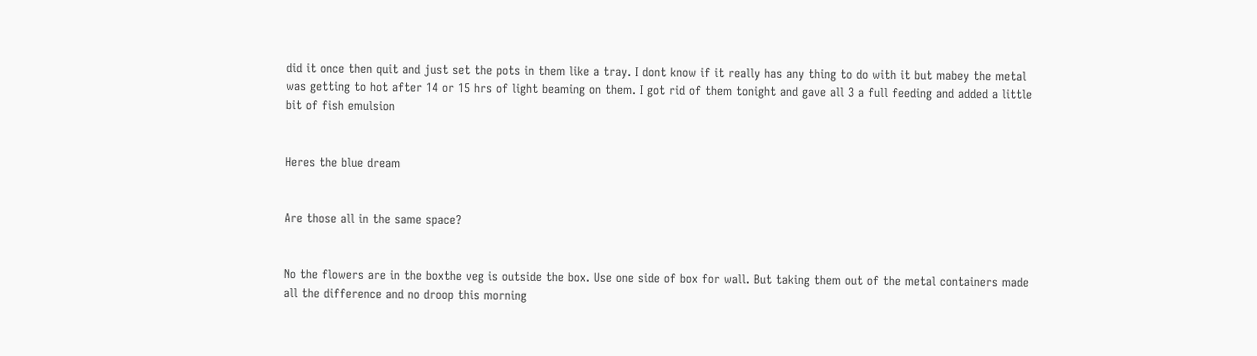did it once then quit and just set the pots in them like a tray. I dont know if it really has any thing to do with it but mabey the metal was getting to hot after 14 or 15 hrs of light beaming on them. I got rid of them tonight and gave all 3 a full feeding and added a little bit of fish emulsion


Heres the blue dream


Are those all in the same space?


No the flowers are in the boxthe veg is outside the box. Use one side of box for wall. But taking them out of the metal containers made all the difference and no droop this morning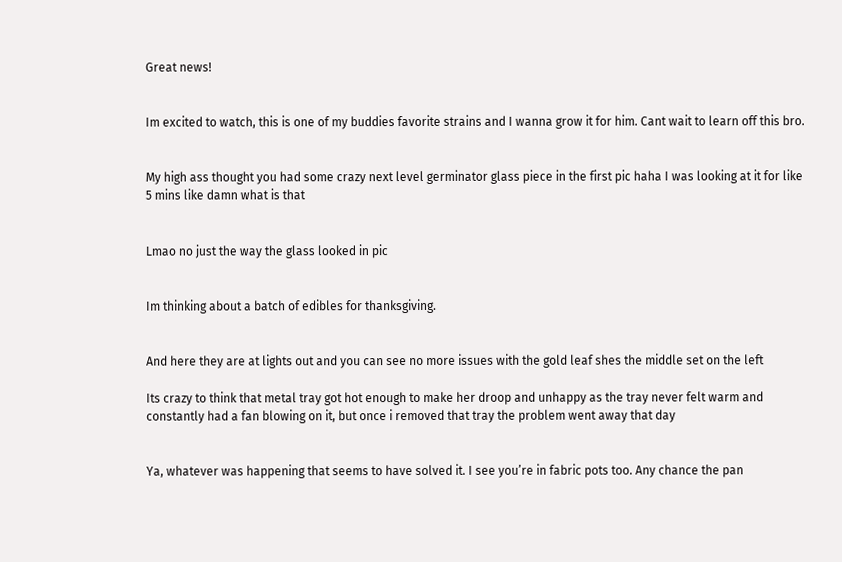Great news!


Im excited to watch, this is one of my buddies favorite strains and I wanna grow it for him. Cant wait to learn off this bro.


My high ass thought you had some crazy next level germinator glass piece in the first pic haha I was looking at it for like 5 mins like damn what is that


Lmao no just the way the glass looked in pic


Im thinking about a batch of edibles for thanksgiving.


And here they are at lights out and you can see no more issues with the gold leaf shes the middle set on the left

Its crazy to think that metal tray got hot enough to make her droop and unhappy as the tray never felt warm and constantly had a fan blowing on it, but once i removed that tray the problem went away that day


Ya, whatever was happening that seems to have solved it. I see you’re in fabric pots too. Any chance the pan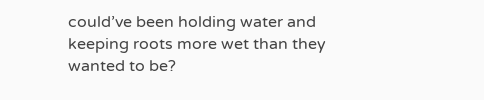could’ve been holding water and keeping roots more wet than they wanted to be?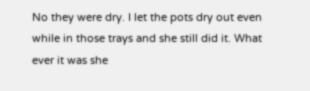No they were dry. I let the pots dry out even while in those trays and she still did it. What ever it was she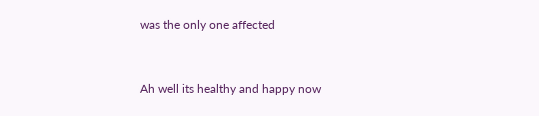was the only one affected


Ah well its healthy and happy now